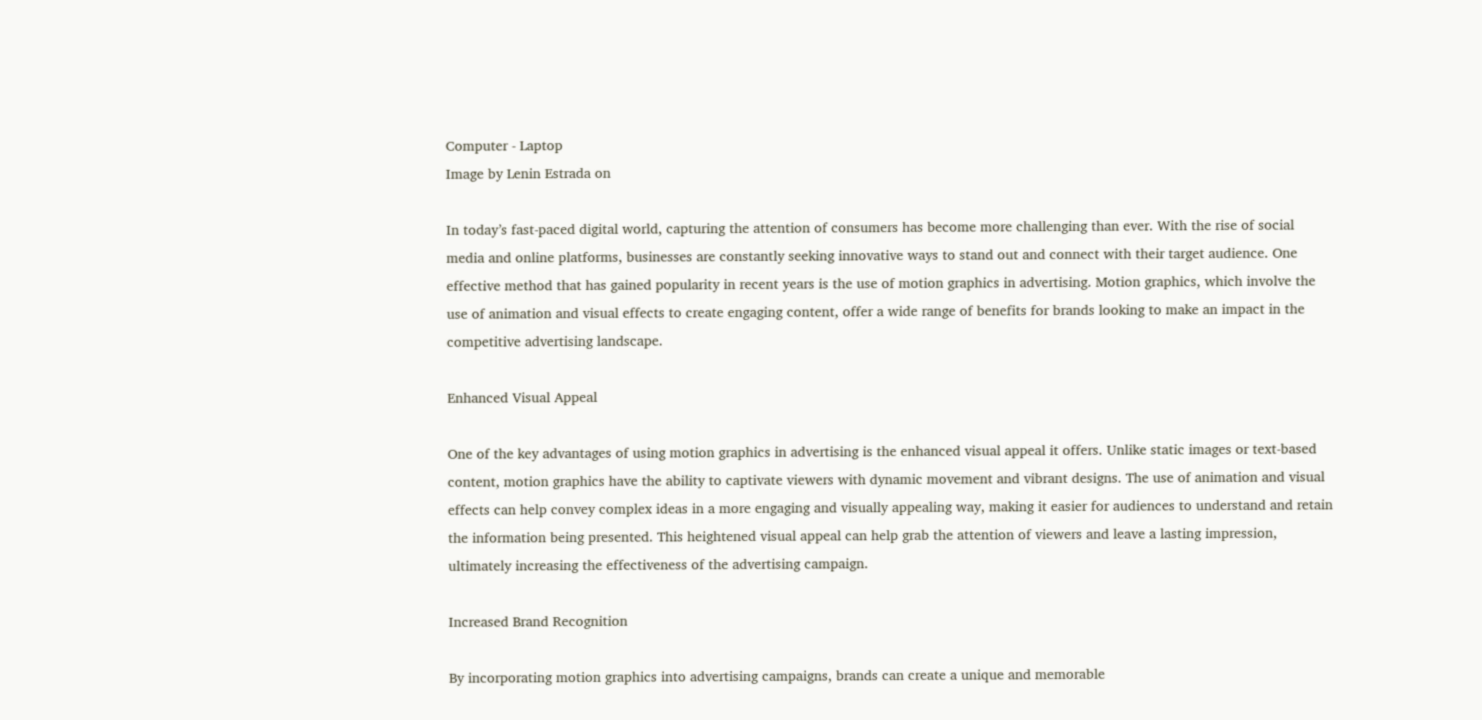Computer - Laptop
Image by Lenin Estrada on

In today’s fast-paced digital world, capturing the attention of consumers has become more challenging than ever. With the rise of social media and online platforms, businesses are constantly seeking innovative ways to stand out and connect with their target audience. One effective method that has gained popularity in recent years is the use of motion graphics in advertising. Motion graphics, which involve the use of animation and visual effects to create engaging content, offer a wide range of benefits for brands looking to make an impact in the competitive advertising landscape.

Enhanced Visual Appeal

One of the key advantages of using motion graphics in advertising is the enhanced visual appeal it offers. Unlike static images or text-based content, motion graphics have the ability to captivate viewers with dynamic movement and vibrant designs. The use of animation and visual effects can help convey complex ideas in a more engaging and visually appealing way, making it easier for audiences to understand and retain the information being presented. This heightened visual appeal can help grab the attention of viewers and leave a lasting impression, ultimately increasing the effectiveness of the advertising campaign.

Increased Brand Recognition

By incorporating motion graphics into advertising campaigns, brands can create a unique and memorable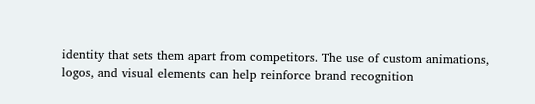identity that sets them apart from competitors. The use of custom animations, logos, and visual elements can help reinforce brand recognition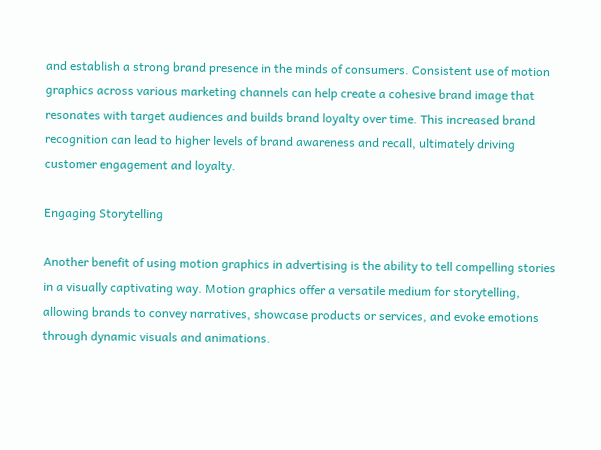and establish a strong brand presence in the minds of consumers. Consistent use of motion graphics across various marketing channels can help create a cohesive brand image that resonates with target audiences and builds brand loyalty over time. This increased brand recognition can lead to higher levels of brand awareness and recall, ultimately driving customer engagement and loyalty.

Engaging Storytelling

Another benefit of using motion graphics in advertising is the ability to tell compelling stories in a visually captivating way. Motion graphics offer a versatile medium for storytelling, allowing brands to convey narratives, showcase products or services, and evoke emotions through dynamic visuals and animations.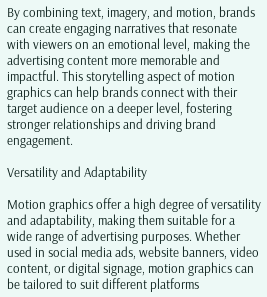By combining text, imagery, and motion, brands can create engaging narratives that resonate with viewers on an emotional level, making the advertising content more memorable and impactful. This storytelling aspect of motion graphics can help brands connect with their target audience on a deeper level, fostering stronger relationships and driving brand engagement.

Versatility and Adaptability

Motion graphics offer a high degree of versatility and adaptability, making them suitable for a wide range of advertising purposes. Whether used in social media ads, website banners, video content, or digital signage, motion graphics can be tailored to suit different platforms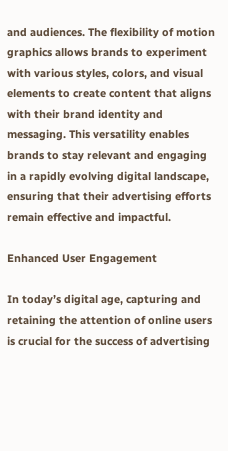and audiences. The flexibility of motion graphics allows brands to experiment with various styles, colors, and visual elements to create content that aligns with their brand identity and messaging. This versatility enables brands to stay relevant and engaging in a rapidly evolving digital landscape, ensuring that their advertising efforts remain effective and impactful.

Enhanced User Engagement

In today’s digital age, capturing and retaining the attention of online users is crucial for the success of advertising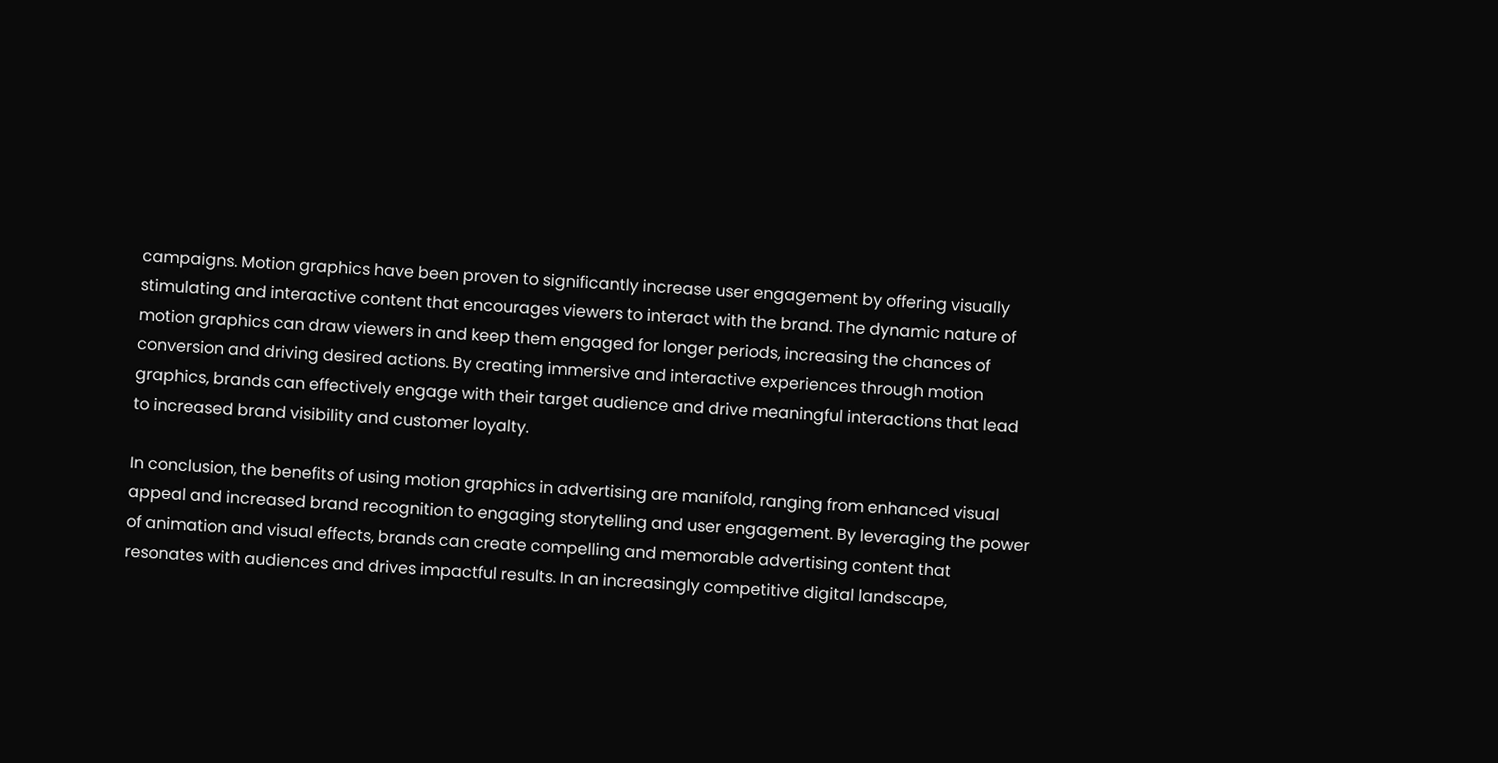campaigns. Motion graphics have been proven to significantly increase user engagement by offering visually stimulating and interactive content that encourages viewers to interact with the brand. The dynamic nature of motion graphics can draw viewers in and keep them engaged for longer periods, increasing the chances of conversion and driving desired actions. By creating immersive and interactive experiences through motion graphics, brands can effectively engage with their target audience and drive meaningful interactions that lead to increased brand visibility and customer loyalty.

In conclusion, the benefits of using motion graphics in advertising are manifold, ranging from enhanced visual appeal and increased brand recognition to engaging storytelling and user engagement. By leveraging the power of animation and visual effects, brands can create compelling and memorable advertising content that resonates with audiences and drives impactful results. In an increasingly competitive digital landscape,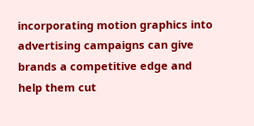incorporating motion graphics into advertising campaigns can give brands a competitive edge and help them cut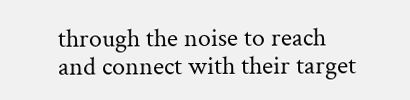through the noise to reach and connect with their target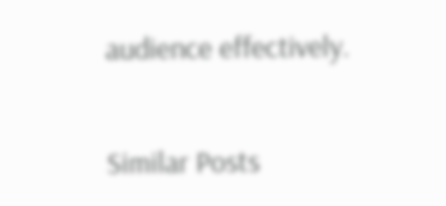audience effectively.

Similar Posts